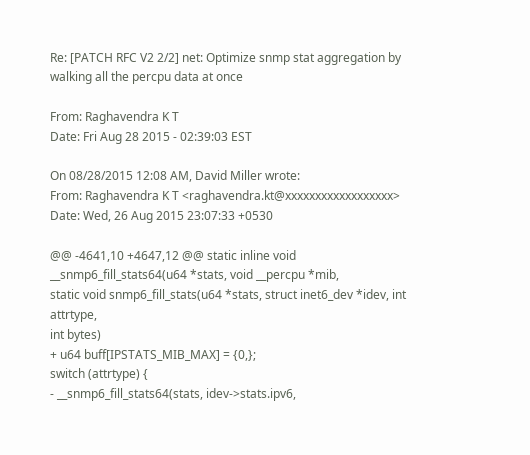Re: [PATCH RFC V2 2/2] net: Optimize snmp stat aggregation by walking all the percpu data at once

From: Raghavendra K T
Date: Fri Aug 28 2015 - 02:39:03 EST

On 08/28/2015 12:08 AM, David Miller wrote:
From: Raghavendra K T <raghavendra.kt@xxxxxxxxxxxxxxxxxx>
Date: Wed, 26 Aug 2015 23:07:33 +0530

@@ -4641,10 +4647,12 @@ static inline void __snmp6_fill_stats64(u64 *stats, void __percpu *mib,
static void snmp6_fill_stats(u64 *stats, struct inet6_dev *idev, int attrtype,
int bytes)
+ u64 buff[IPSTATS_MIB_MAX] = {0,};
switch (attrtype) {
- __snmp6_fill_stats64(stats, idev->stats.ipv6,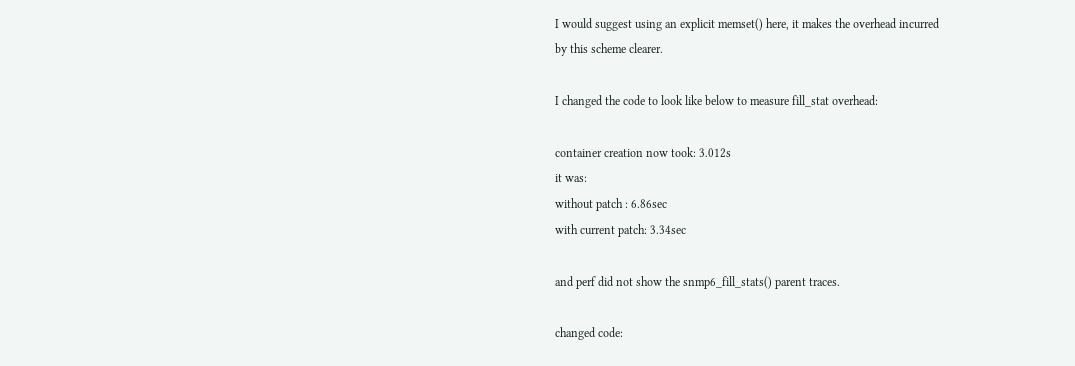I would suggest using an explicit memset() here, it makes the overhead incurred
by this scheme clearer.

I changed the code to look like below to measure fill_stat overhead:

container creation now took: 3.012s
it was:
without patch : 6.86sec
with current patch: 3.34sec

and perf did not show the snmp6_fill_stats() parent traces.

changed code: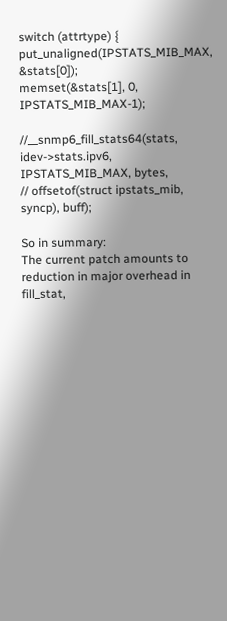switch (attrtype) {
put_unaligned(IPSTATS_MIB_MAX, &stats[0]);
memset(&stats[1], 0, IPSTATS_MIB_MAX-1);

//__snmp6_fill_stats64(stats, idev->stats.ipv6, IPSTATS_MIB_MAX, bytes,
// offsetof(struct ipstats_mib, syncp), buff);

So in summary:
The current patch amounts to reduction in major overhead in fill_stat,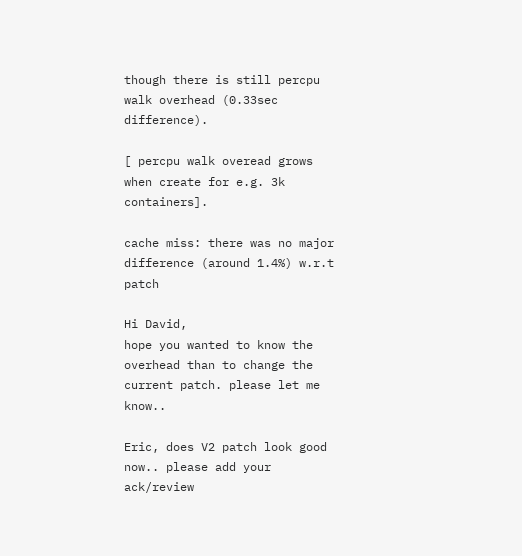though there is still percpu walk overhead (0.33sec difference).

[ percpu walk overead grows when create for e.g. 3k containers].

cache miss: there was no major difference (around 1.4%) w.r.t patch

Hi David,
hope you wanted to know the overhead than to change the current patch. please let me know..

Eric, does V2 patch look good now.. please add your ack/review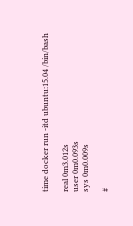time docker run -itd ubuntu:15.04 /bin/bash

real 0m3.012s
user 0m0.093s
sys 0m0.009s

#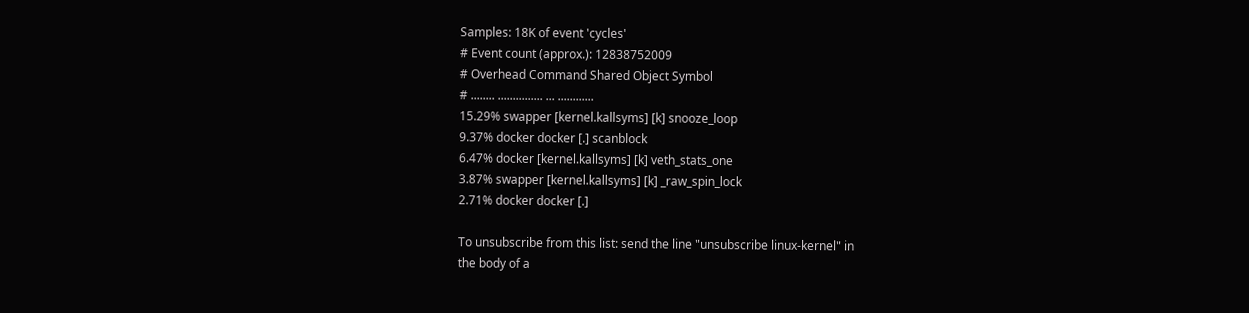Samples: 18K of event 'cycles'
# Event count (approx.): 12838752009
# Overhead Command Shared Object Symbol
# ........ ............... ... ............
15.29% swapper [kernel.kallsyms] [k] snooze_loop
9.37% docker docker [.] scanblock
6.47% docker [kernel.kallsyms] [k] veth_stats_one
3.87% swapper [kernel.kallsyms] [k] _raw_spin_lock
2.71% docker docker [.]

To unsubscribe from this list: send the line "unsubscribe linux-kernel" in
the body of a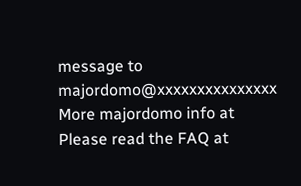message to majordomo@xxxxxxxxxxxxxxx
More majordomo info at
Please read the FAQ at